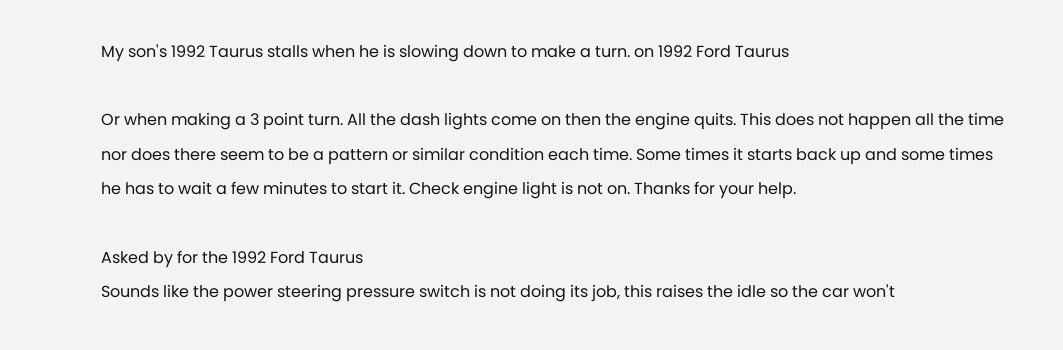My son's 1992 Taurus stalls when he is slowing down to make a turn. on 1992 Ford Taurus

Or when making a 3 point turn. All the dash lights come on then the engine quits. This does not happen all the time nor does there seem to be a pattern or similar condition each time. Some times it starts back up and some times he has to wait a few minutes to start it. Check engine light is not on. Thanks for your help.

Asked by for the 1992 Ford Taurus
Sounds like the power steering pressure switch is not doing its job, this raises the idle so the car won't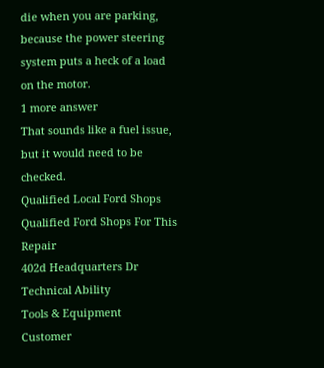die when you are parking, because the power steering system puts a heck of a load on the motor.
1 more answer
That sounds like a fuel issue, but it would need to be checked.
Qualified Local Ford Shops
Qualified Ford Shops For This Repair
402d Headquarters Dr
Technical Ability
Tools & Equipment
Customer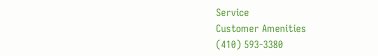Service
Customer Amenities
(410) 593-3380